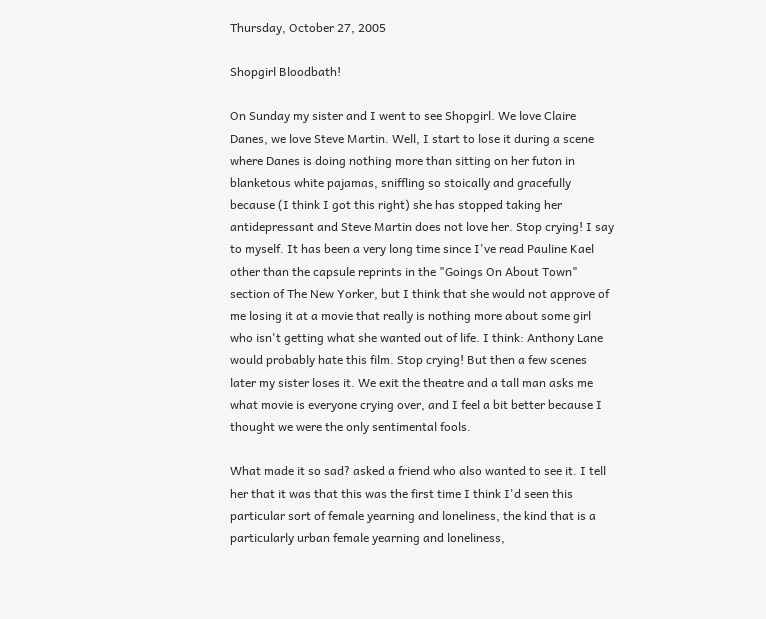Thursday, October 27, 2005

Shopgirl Bloodbath!

On Sunday my sister and I went to see Shopgirl. We love Claire Danes, we love Steve Martin. Well, I start to lose it during a scene where Danes is doing nothing more than sitting on her futon in blanketous white pajamas, sniffling so stoically and gracefully because (I think I got this right) she has stopped taking her antidepressant and Steve Martin does not love her. Stop crying! I say to myself. It has been a very long time since I've read Pauline Kael other than the capsule reprints in the "Goings On About Town" section of The New Yorker, but I think that she would not approve of me losing it at a movie that really is nothing more about some girl who isn't getting what she wanted out of life. I think: Anthony Lane would probably hate this film. Stop crying! But then a few scenes later my sister loses it. We exit the theatre and a tall man asks me what movie is everyone crying over, and I feel a bit better because I thought we were the only sentimental fools.

What made it so sad? asked a friend who also wanted to see it. I tell her that it was that this was the first time I think I'd seen this particular sort of female yearning and loneliness, the kind that is a particularly urban female yearning and loneliness,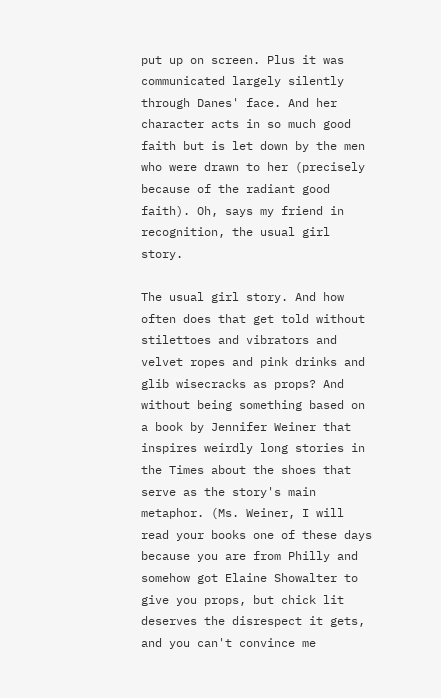put up on screen. Plus it was communicated largely silently through Danes' face. And her character acts in so much good faith but is let down by the men who were drawn to her (precisely because of the radiant good faith). Oh, says my friend in recognition, the usual girl story.

The usual girl story. And how often does that get told without stilettoes and vibrators and velvet ropes and pink drinks and glib wisecracks as props? And without being something based on a book by Jennifer Weiner that inspires weirdly long stories in the Times about the shoes that serve as the story's main metaphor. (Ms. Weiner, I will read your books one of these days because you are from Philly and somehow got Elaine Showalter to give you props, but chick lit deserves the disrespect it gets, and you can't convince me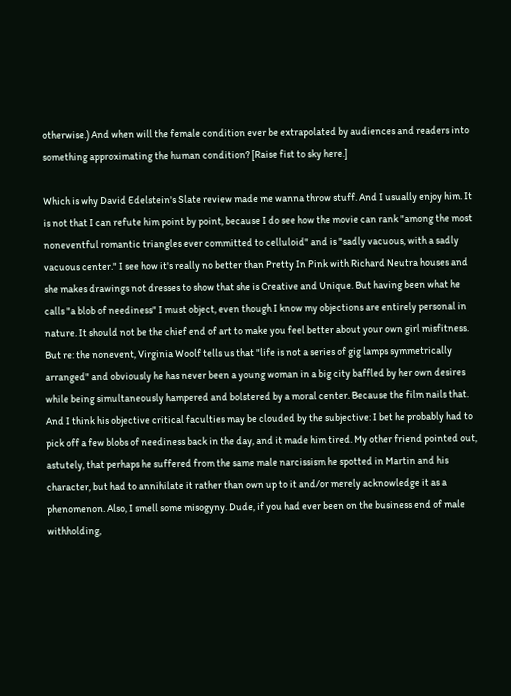otherwise.) And when will the female condition ever be extrapolated by audiences and readers into something approximating the human condition? [Raise fist to sky here.]

Which is why David Edelstein's Slate review made me wanna throw stuff. And I usually enjoy him. It is not that I can refute him point by point, because I do see how the movie can rank "among the most noneventful romantic triangles ever committed to celluloid" and is "sadly vacuous, with a sadly vacuous center." I see how it's really no better than Pretty In Pink with Richard Neutra houses and she makes drawings not dresses to show that she is Creative and Unique. But having been what he calls "a blob of neediness" I must object, even though I know my objections are entirely personal in nature. It should not be the chief end of art to make you feel better about your own girl misfitness. But re: the nonevent, Virginia Woolf tells us that "life is not a series of gig lamps symmetrically arranged" and obviously he has never been a young woman in a big city baffled by her own desires while being simultaneously hampered and bolstered by a moral center. Because the film nails that. And I think his objective critical faculties may be clouded by the subjective: I bet he probably had to pick off a few blobs of neediness back in the day, and it made him tired. My other friend pointed out, astutely, that perhaps he suffered from the same male narcissism he spotted in Martin and his character, but had to annihilate it rather than own up to it and/or merely acknowledge it as a phenomenon. Also, I smell some misogyny. Dude, if you had ever been on the business end of male withholding,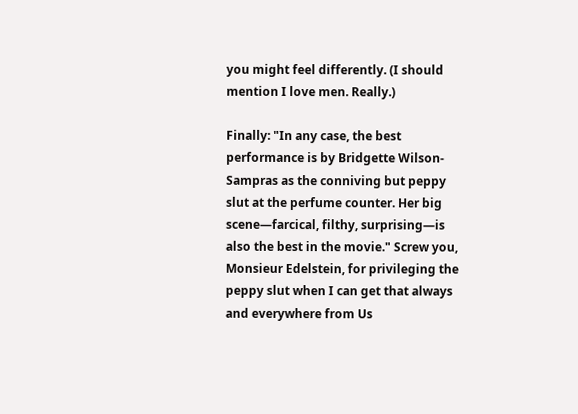you might feel differently. (I should mention I love men. Really.)

Finally: "In any case, the best performance is by Bridgette Wilson-Sampras as the conniving but peppy slut at the perfume counter. Her big scene—farcical, filthy, surprising—is also the best in the movie." Screw you, Monsieur Edelstein, for privileging the peppy slut when I can get that always and everywhere from Us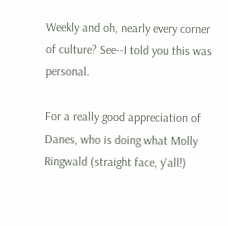Weekly and oh, nearly every corner of culture? See--I told you this was personal.

For a really good appreciation of Danes, who is doing what Molly Ringwald (straight face, y'all!)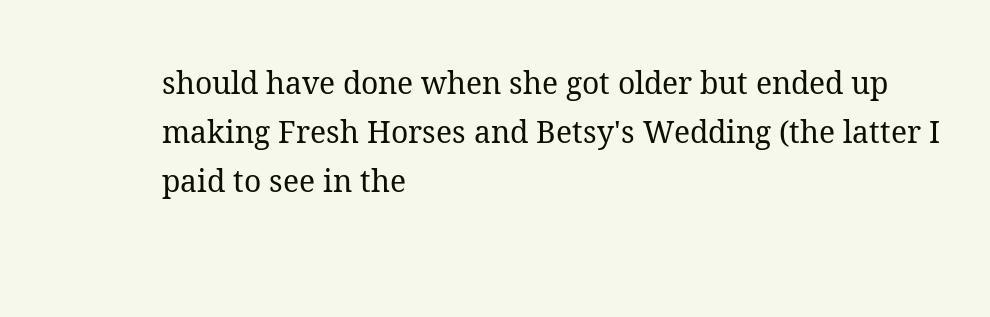should have done when she got older but ended up making Fresh Horses and Betsy's Wedding (the latter I paid to see in the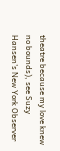theatre because my love knew no bounds), see Suzy Hansen's New York Observer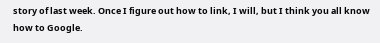story of last week. Once I figure out how to link, I will, but I think you all know how to Google.